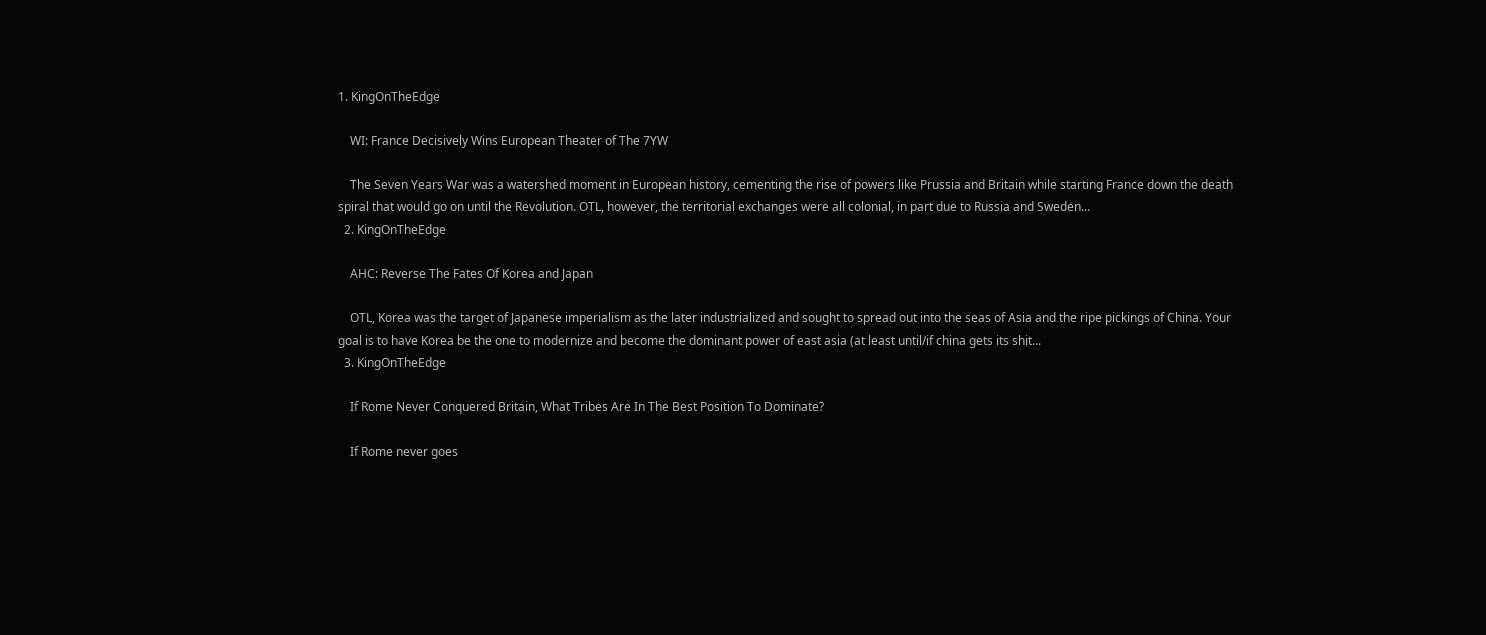1. KingOnTheEdge

    WI: France Decisively Wins European Theater of The 7YW

    The Seven Years War was a watershed moment in European history, cementing the rise of powers like Prussia and Britain while starting France down the death spiral that would go on until the Revolution. OTL, however, the territorial exchanges were all colonial, in part due to Russia and Sweden...
  2. KingOnTheEdge

    AHC: Reverse The Fates Of Korea and Japan

    OTL, Korea was the target of Japanese imperialism as the later industrialized and sought to spread out into the seas of Asia and the ripe pickings of China. Your goal is to have Korea be the one to modernize and become the dominant power of east asia (at least until/if china gets its shit...
  3. KingOnTheEdge

    If Rome Never Conquered Britain, What Tribes Are In The Best Position To Dominate?

    If Rome never goes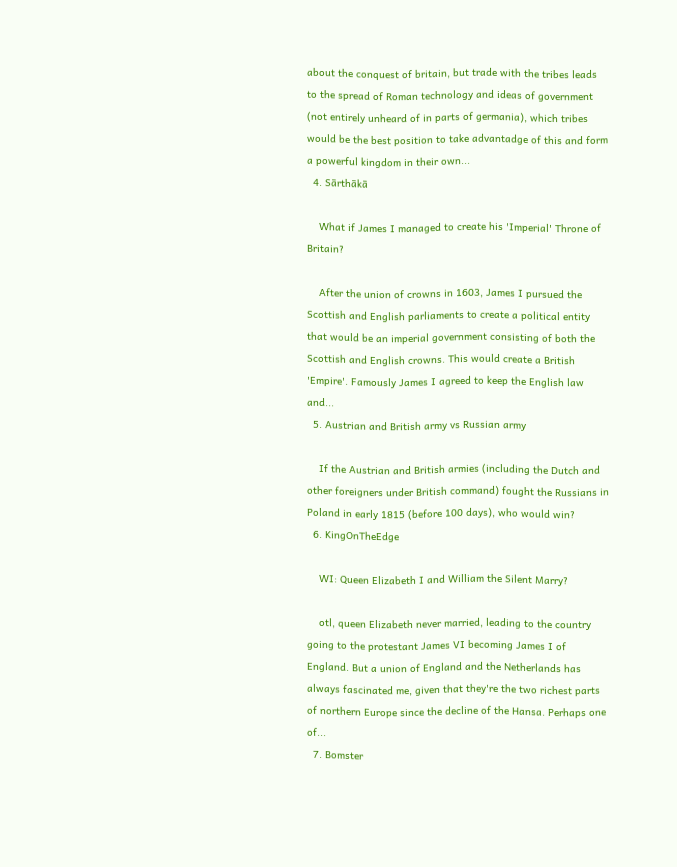about the conquest of britain, but trade with the tribes leads to the spread of Roman technology and ideas of government (not entirely unheard of in parts of germania), which tribes would be the best position to take advantadge of this and form a powerful kingdom in their own...
  4. Sārthākā

    What if James I managed to create his 'Imperial' Throne of Britain?

    After the union of crowns in 1603, James I pursued the Scottish and English parliaments to create a political entity that would be an imperial government consisting of both the Scottish and English crowns. This would create a British 'Empire'. Famously James I agreed to keep the English law and...
  5. Austrian and British army vs Russian army

    If the Austrian and British armies (including the Dutch and other foreigners under British command) fought the Russians in Poland in early 1815 (before 100 days), who would win?
  6. KingOnTheEdge

    WI: Queen Elizabeth I and William the Silent Marry?

    otl, queen Elizabeth never married, leading to the country going to the protestant James VI becoming James I of England. But a union of England and the Netherlands has always fascinated me, given that they're the two richest parts of northern Europe since the decline of the Hansa. Perhaps one of...
  7. Bomster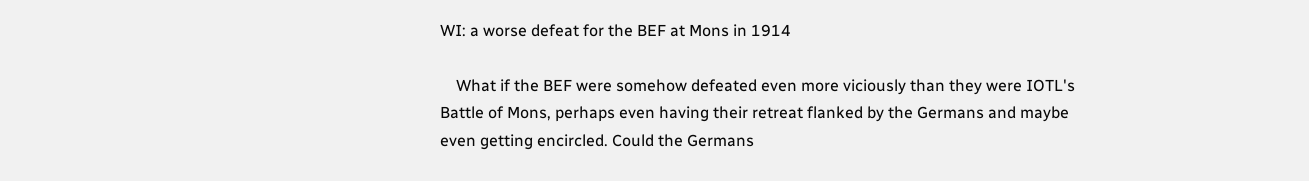WI: a worse defeat for the BEF at Mons in 1914

    What if the BEF were somehow defeated even more viciously than they were IOTL's Battle of Mons, perhaps even having their retreat flanked by the Germans and maybe even getting encircled. Could the Germans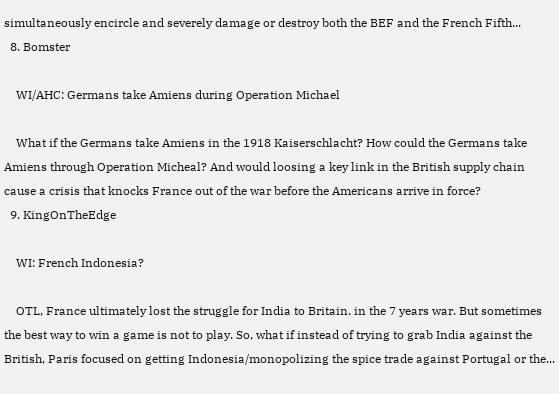simultaneously encircle and severely damage or destroy both the BEF and the French Fifth...
  8. Bomster

    WI/AHC: Germans take Amiens during Operation Michael

    What if the Germans take Amiens in the 1918 Kaiserschlacht? How could the Germans take Amiens through Operation Micheal? And would loosing a key link in the British supply chain cause a crisis that knocks France out of the war before the Americans arrive in force?
  9. KingOnTheEdge

    WI: French Indonesia?

    OTL, France ultimately lost the struggle for India to Britain. in the 7 years war. But sometimes the best way to win a game is not to play. So, what if instead of trying to grab India against the British, Paris focused on getting Indonesia/monopolizing the spice trade against Portugal or the...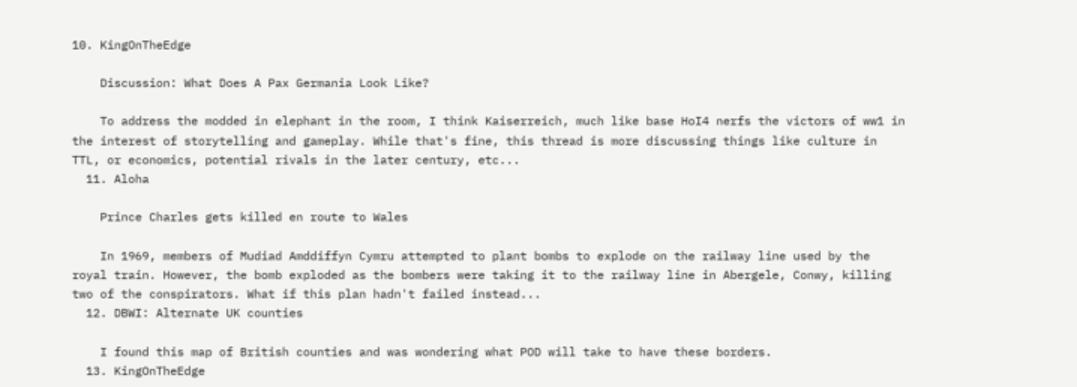10. KingOnTheEdge

    Discussion: What Does A Pax Germania Look Like?

    To address the modded in elephant in the room, I think Kaiserreich, much like base HoI4 nerfs the victors of ww1 in the interest of storytelling and gameplay. While that's fine, this thread is more discussing things like culture in TTL, or economics, potential rivals in the later century, etc...
  11. Aloha

    Prince Charles gets killed en route to Wales

    In 1969, members of Mudiad Amddiffyn Cymru attempted to plant bombs to explode on the railway line used by the royal train. However, the bomb exploded as the bombers were taking it to the railway line in Abergele, Conwy, killing two of the conspirators. What if this plan hadn't failed instead...
  12. DBWI: Alternate UK counties

    I found this map of British counties and was wondering what POD will take to have these borders.
  13. KingOnTheEdge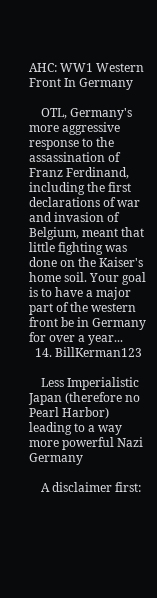AHC: WW1 Western Front In Germany

    OTL, Germany's more aggressive response to the assassination of Franz Ferdinand, including the first declarations of war and invasion of Belgium, meant that little fighting was done on the Kaiser's home soil. Your goal is to have a major part of the western front be in Germany for over a year...
  14. BillKerman123

    Less Imperialistic Japan (therefore no Pearl Harbor) leading to a way more powerful Nazi Germany

    A disclaimer first: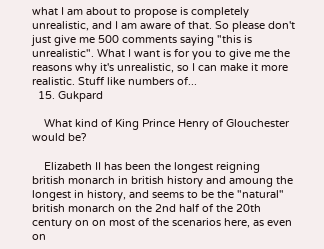what I am about to propose is completely unrealistic, and I am aware of that. So please don't just give me 500 comments saying "this is unrealistic". What I want is for you to give me the reasons why it's unrealistic, so I can make it more realistic. Stuff like numbers of...
  15. Gukpard

    What kind of King Prince Henry of Glouchester would be?

    Elizabeth II has been the longest reigning british monarch in british history and amoung the longest in history, and seems to be the "natural" british monarch on the 2nd half of the 20th century on on most of the scenarios here, as even on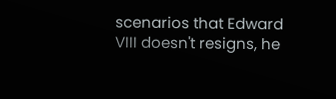scenarios that Edward VIII doesn't resigns, he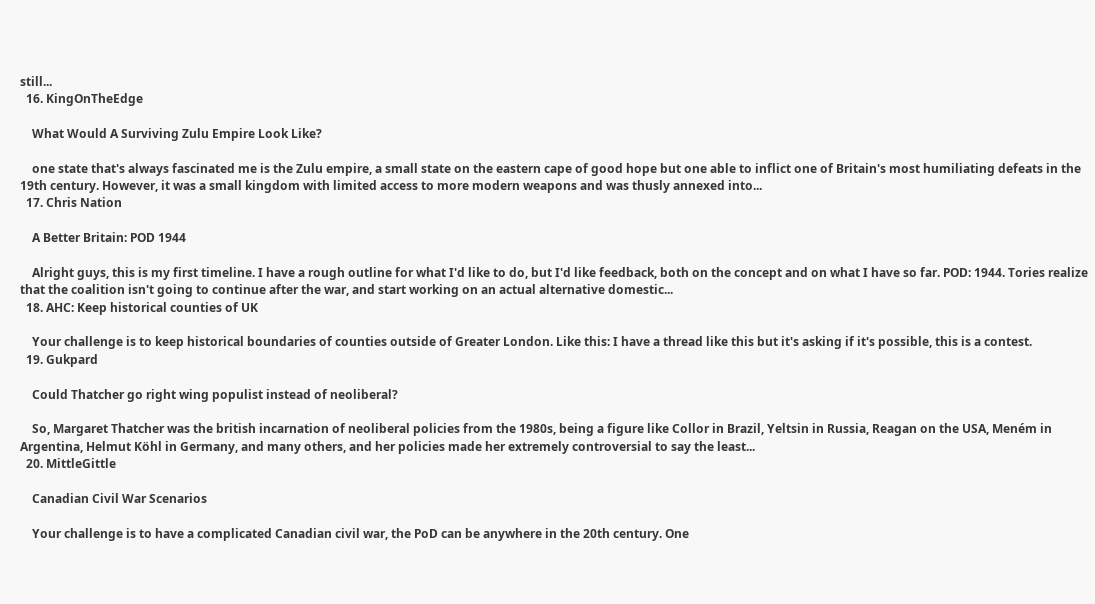still...
  16. KingOnTheEdge

    What Would A Surviving Zulu Empire Look Like?

    one state that's always fascinated me is the Zulu empire, a small state on the eastern cape of good hope but one able to inflict one of Britain's most humiliating defeats in the 19th century. However, it was a small kingdom with limited access to more modern weapons and was thusly annexed into...
  17. Chris Nation

    A Better Britain: POD 1944

    Alright guys, this is my first timeline. I have a rough outline for what I'd like to do, but I'd like feedback, both on the concept and on what I have so far. POD: 1944. Tories realize that the coalition isn't going to continue after the war, and start working on an actual alternative domestic...
  18. AHC: Keep historical counties of UK

    Your challenge is to keep historical boundaries of counties outside of Greater London. Like this: I have a thread like this but it's asking if it's possible, this is a contest.
  19. Gukpard

    Could Thatcher go right wing populist instead of neoliberal?

    So, Margaret Thatcher was the british incarnation of neoliberal policies from the 1980s, being a figure like Collor in Brazil, Yeltsin in Russia, Reagan on the USA, Meném in Argentina, Helmut Köhl in Germany, and many others, and her policies made her extremely controversial to say the least...
  20. MittleGittle

    Canadian Civil War Scenarios

    Your challenge is to have a complicated Canadian civil war, the PoD can be anywhere in the 20th century. One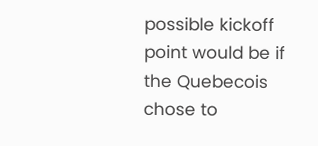possible kickoff point would be if the Quebecois chose to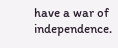have a war of independence.